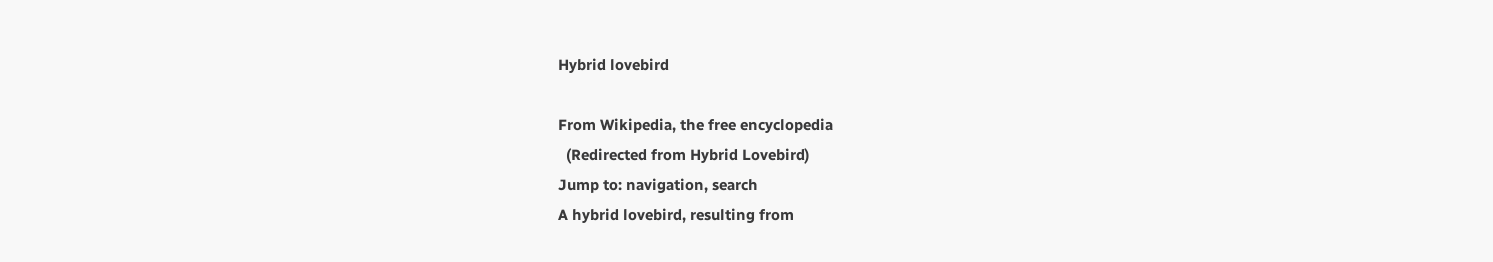Hybrid lovebird

From Wikipedia, the free encyclopedia
  (Redirected from Hybrid Lovebird)
Jump to: navigation, search
A hybrid lovebird, resulting from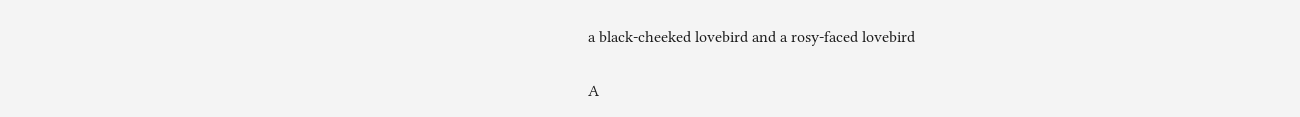a black-cheeked lovebird and a rosy-faced lovebird

A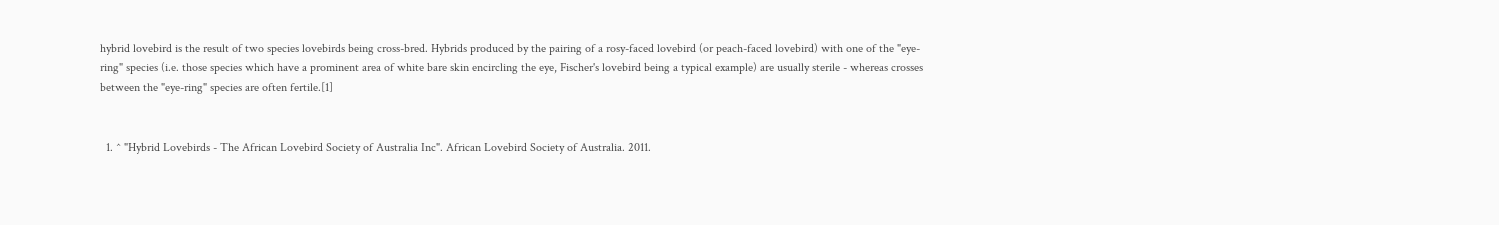hybrid lovebird is the result of two species lovebirds being cross-bred. Hybrids produced by the pairing of a rosy-faced lovebird (or peach-faced lovebird) with one of the "eye-ring" species (i.e. those species which have a prominent area of white bare skin encircling the eye, Fischer's lovebird being a typical example) are usually sterile - whereas crosses between the "eye-ring" species are often fertile.[1]


  1. ^ "Hybrid Lovebirds - The African Lovebird Society of Australia Inc". African Lovebird Society of Australia. 2011.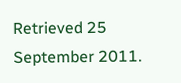Retrieved 25 September 2011.